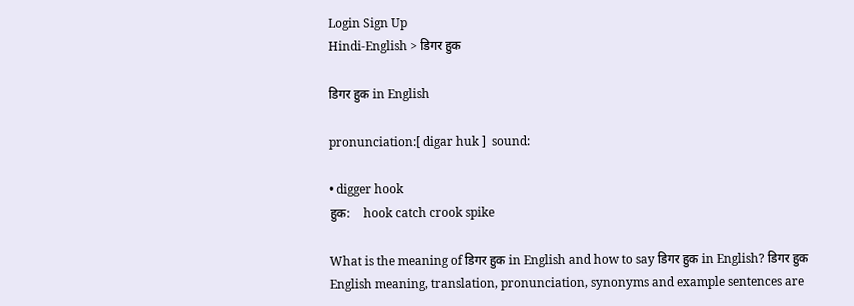Login Sign Up
Hindi-English > डिगर हुक

डिगर हुक in English

pronunciation:[ digar huk ]  sound:

• digger hook
हुक:    hook catch crook spike

What is the meaning of डिगर हुक in English and how to say डिगर हुक in English? डिगर हुक English meaning, translation, pronunciation, synonyms and example sentences are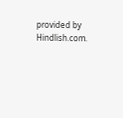provided by Hindlish.com.